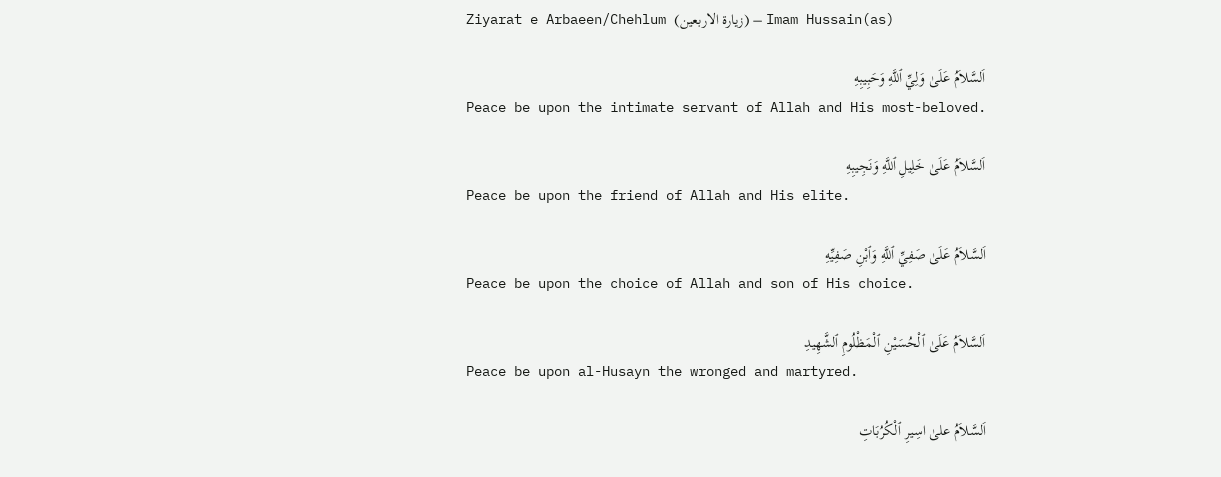Ziyarat e Arbaeen/Chehlum (زيارة الاربعين) – Imam Hussain(as)

اَلسَّلاَمُ عَلَىٰ وَلِيِّ ٱللَّهِ وَحَبِيبِهِ
Peace be upon the intimate servant of Allah and His most-beloved.

اَلسَّلاَمُ عَلَىٰ خَلِيلِ ٱللَّهِ وَنَجِيبِهِ
Peace be upon the friend of Allah and His elite.

اَلسَّلاَمُ عَلَىٰ صَفِيِّ ٱللَّهِ وَٱبْنِ صَفِيِّهِ
Peace be upon the choice of Allah and son of His choice.

اَلسَّلاَمُ عَلَىٰ ٱلْحُسَيْنِ ٱلْمَظْلُومِ ٱلشَّهِيدِ
Peace be upon al-Husayn the wronged and martyred.

اَلسَّلاَمُ علىٰ اسِيرِ ٱلْكُرُبَاتِ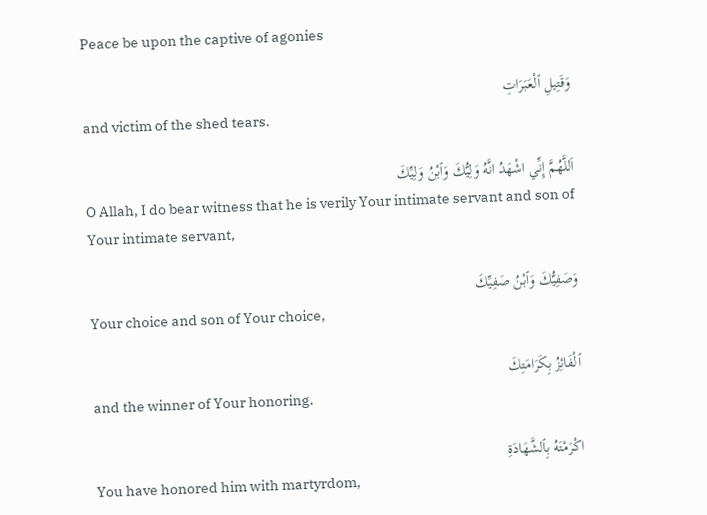Peace be upon the captive of agonies

وَقَتِيلِ ٱلْعَبَرَاتِ
and victim of the shed tears.

اَللَّهُمَّ إِنِّي اشْهَدُ انَّهُ وَلِيُّكَ وَٱبْنُ وَلِيِّكَ
O Allah, I do bear witness that he is verily Your intimate servant and son of Your intimate servant,

وَصَفِيُّكَ وَٱبْنُ صَفِيِّكَ
Your choice and son of Your choice,

ٱلْفَائِزُ بِكَرَامَتِكَ
and the winner of Your honoring.

اكْرَمْتَهُ بِٱلشَّهَادَةِ
You have honored him with martyrdom,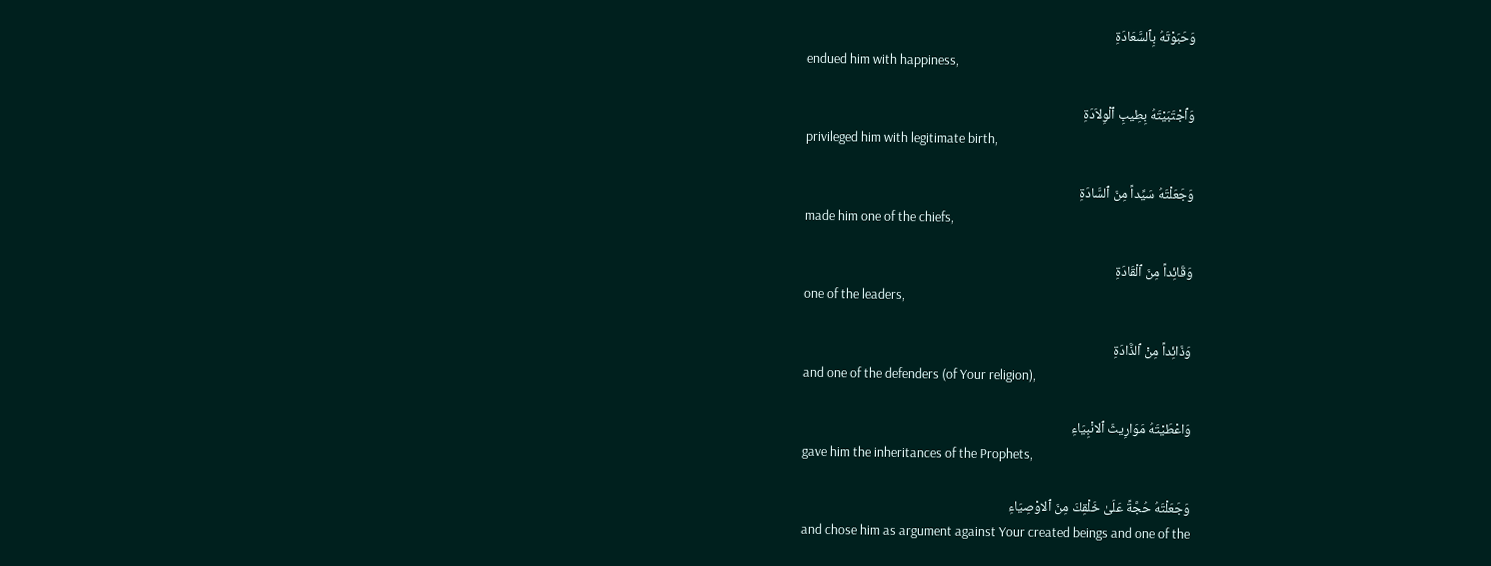وَحَبَوْتَهُ بِٱلسَّعَادَةِ
endued him with happiness,

وَٱجْتَبَيْتَهُ بِطِيبِ ٱلْوِلاَدَةِ
privileged him with legitimate birth,

وَجَعَلْتَهُ سَيِّداً مِنَ ٱلسَّادَةِ
made him one of the chiefs,

وَقَائِداً مِنَ ٱلْقَادَةِ
one of the leaders,

وَذَائِداً مِنْ ٱلذَّادَةِ
and one of the defenders (of Your religion),

وَاعْطَيْتَهُ مَوَارِيثَ ٱلانْبِيَاءِ
gave him the inheritances of the Prophets,

وَجَعَلْتَهُ حُجَّةً عَلَىٰ خَلْقِكَ مِنَ ٱلاوْصِيَاءِ
and chose him as argument against Your created beings and one of the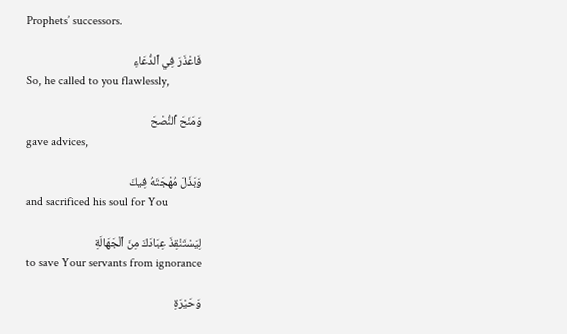Prophets’ successors.

فَاعْذَرَ فِي ٱلدُّعَاءِ
So, he called to you flawlessly,

وَمَنَحَ ٱلنُّصْحَ
gave advices,

وَبَذَلَ مُهْجَتَهُ فِيكَ
and sacrificed his soul for You

لِيَسْتَنْقِذَ عِبَادَكَ مِنَ ٱلْجَهَالَةِ
to save Your servants from ignorance

وَحَيْرَةِ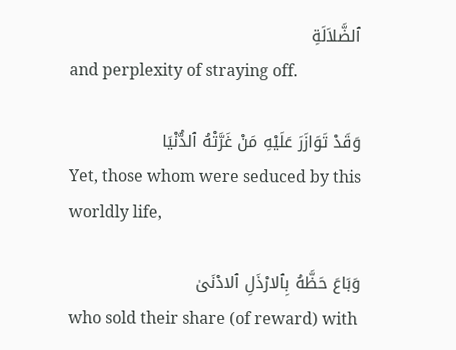ٱلضَّلاَلَةِ
and perplexity of straying off.

وَقَدْ تَوَازَرَ عَلَيْهِ مَنْ غَرَّتْهُ ٱلدُّنْيَا
Yet, those whom were seduced by this worldly life,

وَبَاعَ حَظَّهُ بِٱلارْذَلِ ٱلادْنَىٰ
who sold their share (of reward) with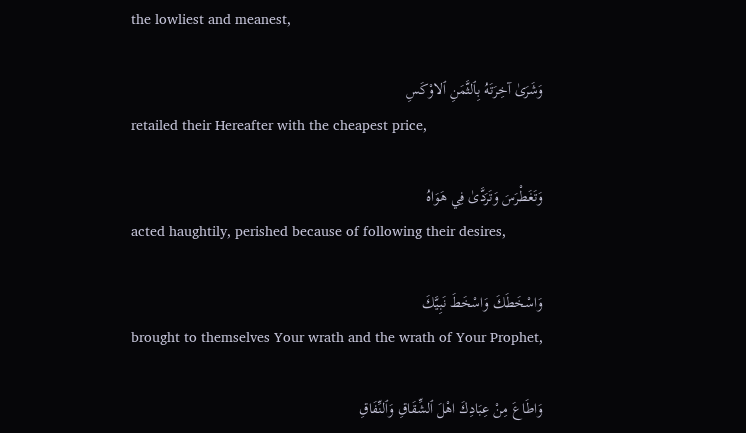the lowliest and meanest,

وَشَرَىٰ آخِرَتَهُ بِٱلثَّمَنِ ٱلاوْكَسِ
retailed their Hereafter with the cheapest price,

وَتَغَطْرَسَ وَتَرَدَّىٰ فِي هَوَاهُ
acted haughtily, perished because of following their desires,

وَاسْخَطَكَ وَاسْخَطَ نَبِيَّكَ
brought to themselves Your wrath and the wrath of Your Prophet,

وَاطَاعَ مِنْ عِبَادِكَ اهْلَ ٱلشِّقَاقِ وَٱلنِّفَاقِ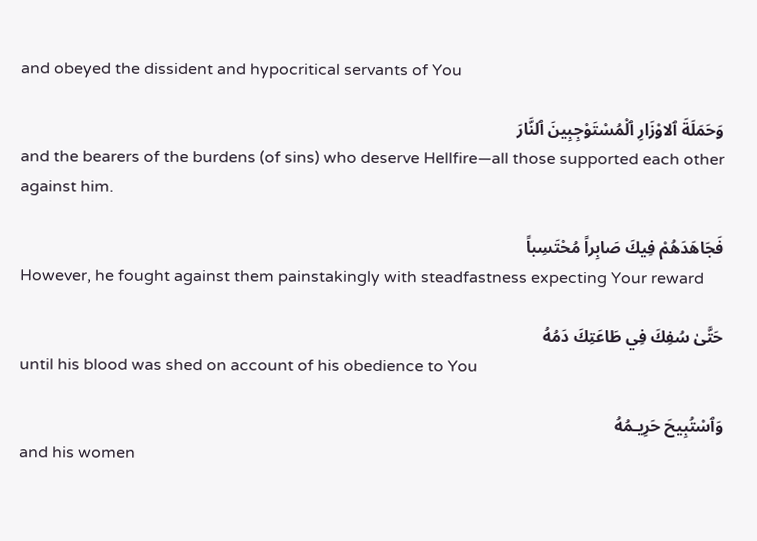and obeyed the dissident and hypocritical servants of You

وَحَمَلَةَ ٱلاوْزَارِ ٱلْمُسْتَوْجِبِينَ ٱلنَّارَ
and the bearers of the burdens (of sins) who deserve Hellfire—all those supported each other against him.

فَجَاهَدَهُمْ فِيكَ صَابِراً مُحْتَسِباً
However, he fought against them painstakingly with steadfastness expecting Your reward

حَتَّىٰ سُفِكَ فِي طَاعَتِكَ دَمُهُ
until his blood was shed on account of his obedience to You

وَٱسْتُبِيحَ حَرِيـمُهُ
and his women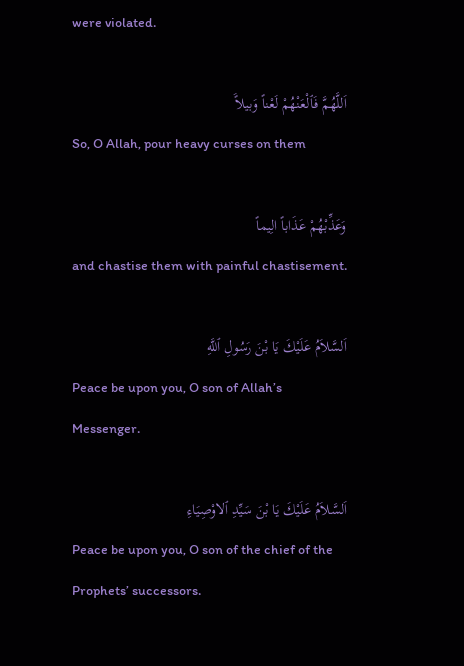were violated.

اَللَّهُمَّ فَٱلْعَنْهُمْ لَعْناً وَبيلاًَ
So, O Allah, pour heavy curses on them

وَعَذِّبْهُمْ عَذَاباً الِيماً
and chastise them with painful chastisement.

اَلسَّلاَمُ عَلَيْكَ يَا بْنَ رَسُولِ ٱللَّهِ
Peace be upon you, O son of Allah’s Messenger.

اَلسَّلاَمُ عَلَيْكَ يَا بْنَ سَيِّدِ ٱلاوْصِيَاءِ
Peace be upon you, O son of the chief of the Prophets’ successors.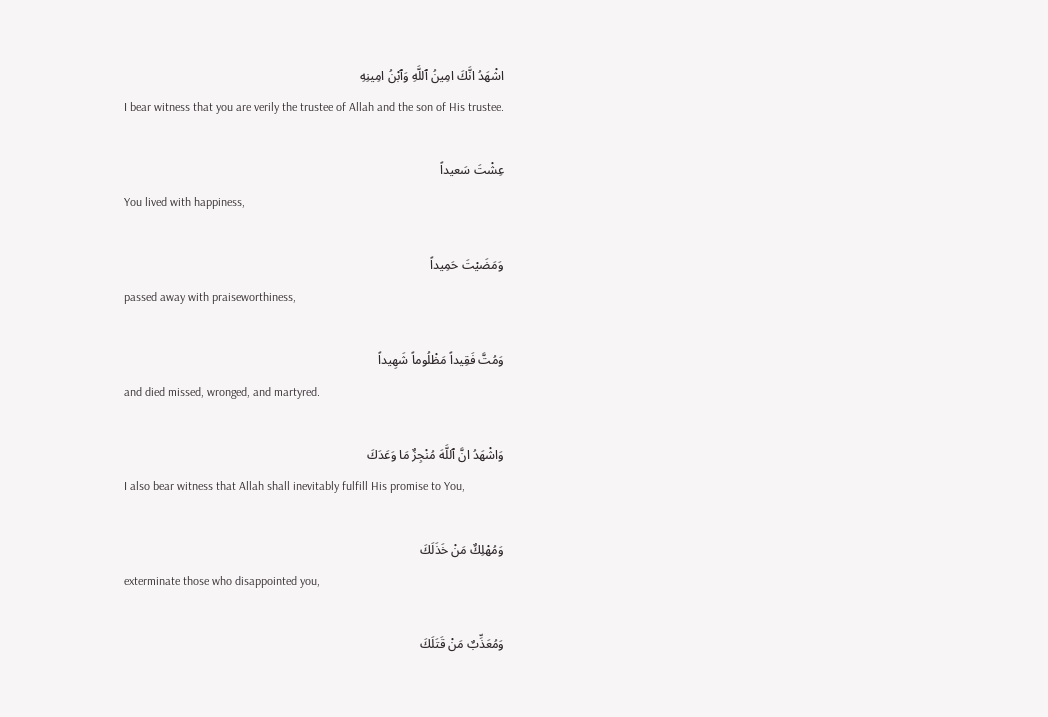اشْهَدُ انَّكَ امِينُ ٱللَّهِ وَٱبْنُ امِينِهِ
I bear witness that you are verily the trustee of Allah and the son of His trustee.

عِشْتَ سَعيداً
You lived with happiness,

وَمَضَيْتَ حَمِيداً
passed away with praiseworthiness,

وَمُتَّ فَقِيداً مَظْلُوماً شَهِيداً
and died missed, wronged, and martyred.

وَاشْهَدُ انَّ ٱللَّهَ مُنْجِزٌ مَا وَعَدَكَ
I also bear witness that Allah shall inevitably fulfill His promise to You,

وَمُهْلِكٌ مَنْ خَذَلَكَ
exterminate those who disappointed you,

وَمُعَذِّبٌ مَنْ قَتَلَكَ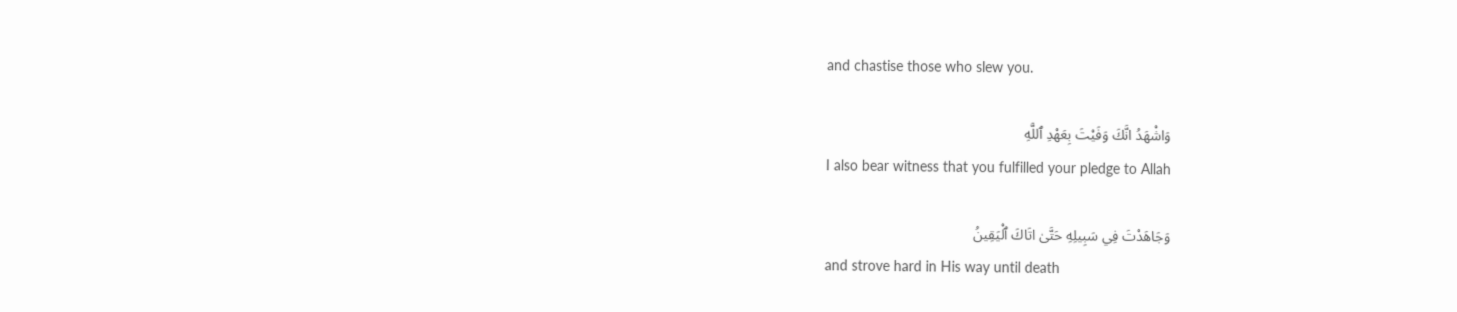and chastise those who slew you.

وَاشْهَدُ انَّكَ وَفَيْتَ بِعَهْدِ ٱللَّهِ
I also bear witness that you fulfilled your pledge to Allah

وَجَاهَدْتَ فِي سَبِيلِهِ حَتَّىٰ اتَاكَ ٱلْيَقِينُ
and strove hard in His way until death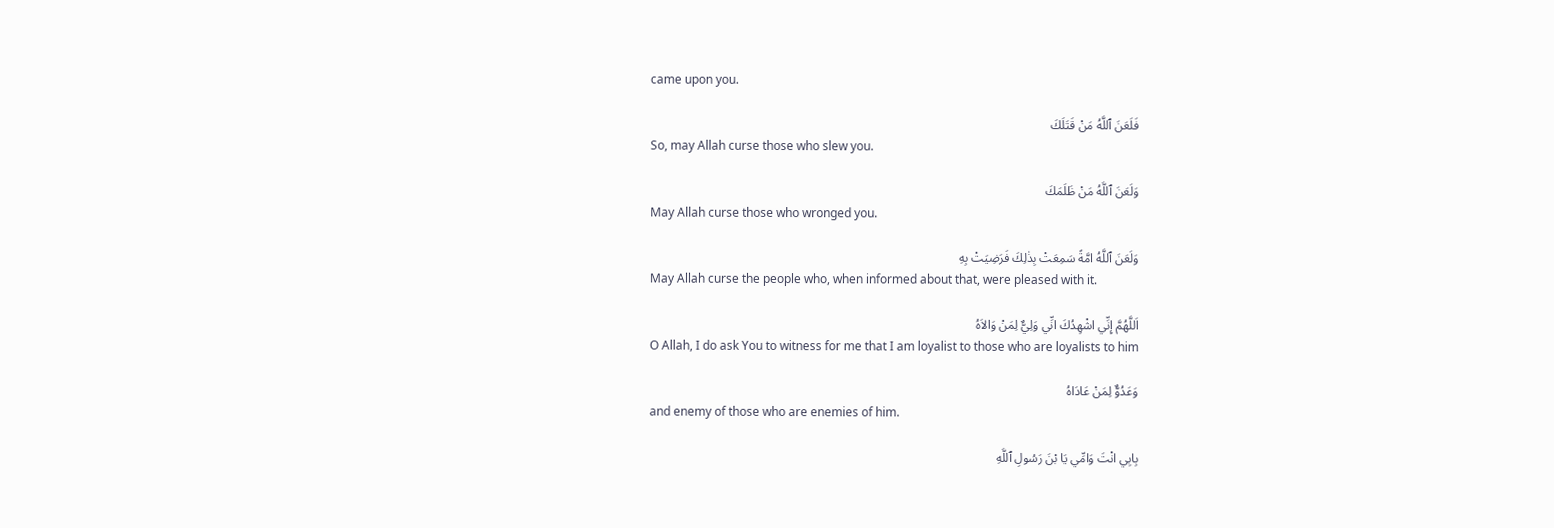came upon you.

فَلَعَنَ ٱللَّهُ مَنْ قَتَلَكَ
So, may Allah curse those who slew you.

وَلَعَنَ ٱللَّهُ مَنْ ظَلَمَكَ
May Allah curse those who wronged you.

وَلَعَنَ ٱللَّهُ امَّةً سَمِعَتْ بِذٰلِكَ فَرَضِيَتْ بِهِ
May Allah curse the people who, when informed about that, were pleased with it.

اَللَّهُمَّ إِنِّي اشْهِدُكَ انِّي وَلِيٌّ لِمَنْ وَالاَهُ
O Allah, I do ask You to witness for me that I am loyalist to those who are loyalists to him

وَعَدُوٌّ لِمَنْ عَادَاهُ
and enemy of those who are enemies of him.

بِابِي انْتَ وَامِّي يَا بْنَ رَسُولِ ٱللَّهِ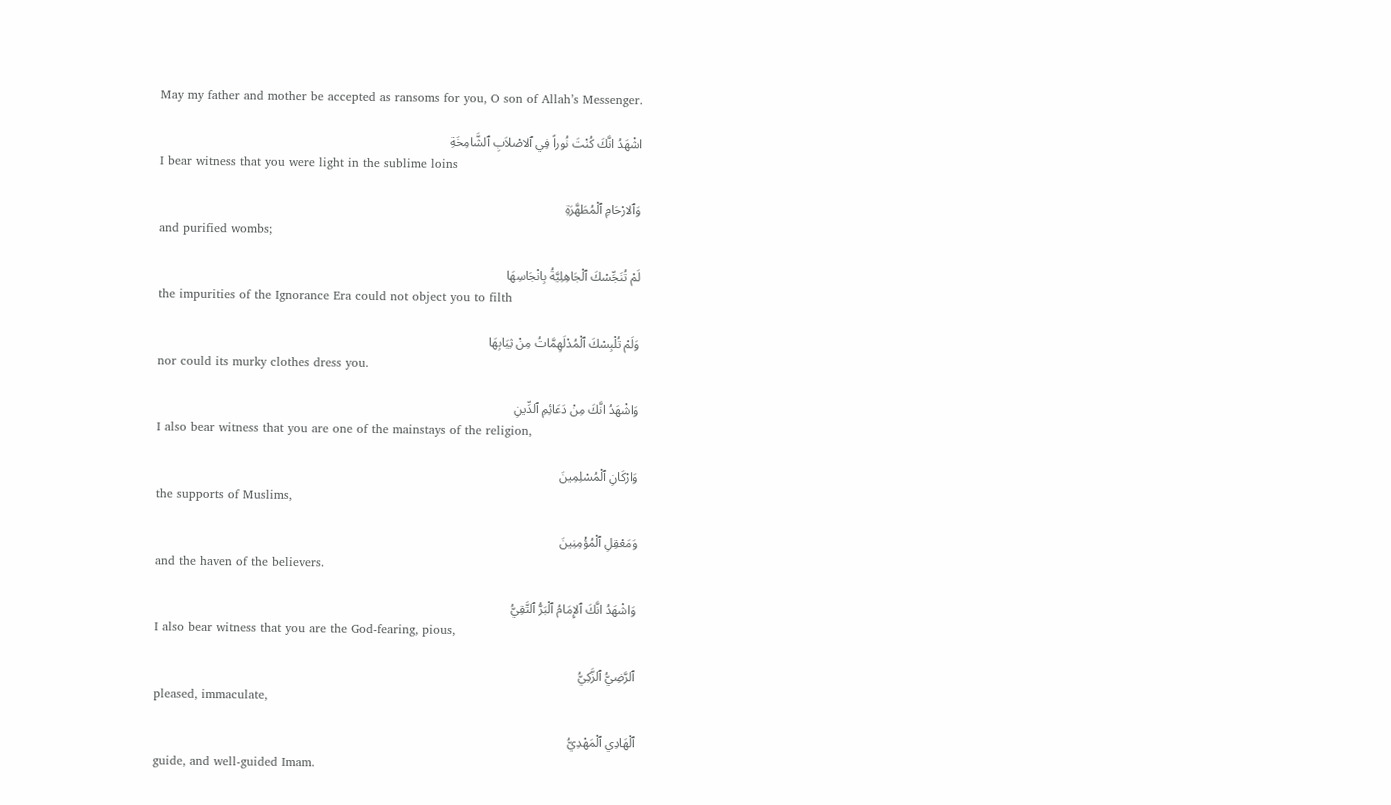May my father and mother be accepted as ransoms for you, O son of Allah’s Messenger.

اشْهَدُ انَّكَ كُنْتَ نُوراً فِي ٱلاصْلاَبِ ٱلشَّامِخَةِ
I bear witness that you were light in the sublime loins

وَٱلارْحَامِ ٱلْمُطَهَّرَةِ
and purified wombs;

لَمْ تُنَجِّسْكَ ٱلْجَاهِلِيَّةُ بِانْجَاسِهَا
the impurities of the Ignorance Era could not object you to filth

وَلَمْ تُلْبِسْكَ ٱلْمُدْلَهِمَّاتُ مِنْ ثِيَابِهَا
nor could its murky clothes dress you.

وَاشْهَدُ انَّكَ مِنْ دَعَائِمِ ٱلدِّينِ
I also bear witness that you are one of the mainstays of the religion,

وَارْكَانِ ٱلْمُسْلِمِينَ
the supports of Muslims,

وَمَعْقِلِ ٱلْمُؤْمِنِينَ
and the haven of the believers.

وَاشْهَدُ انَّكَ ٱلإِمَامُ ٱلْبَرُّ ٱلتَّقِيُّ
I also bear witness that you are the God-fearing, pious,

ٱلرَّضِيُّ ٱلزَّكِيُّ
pleased, immaculate,

ٱلْهَادِي ٱلْمَهْدِيُّ
guide, and well-guided Imam.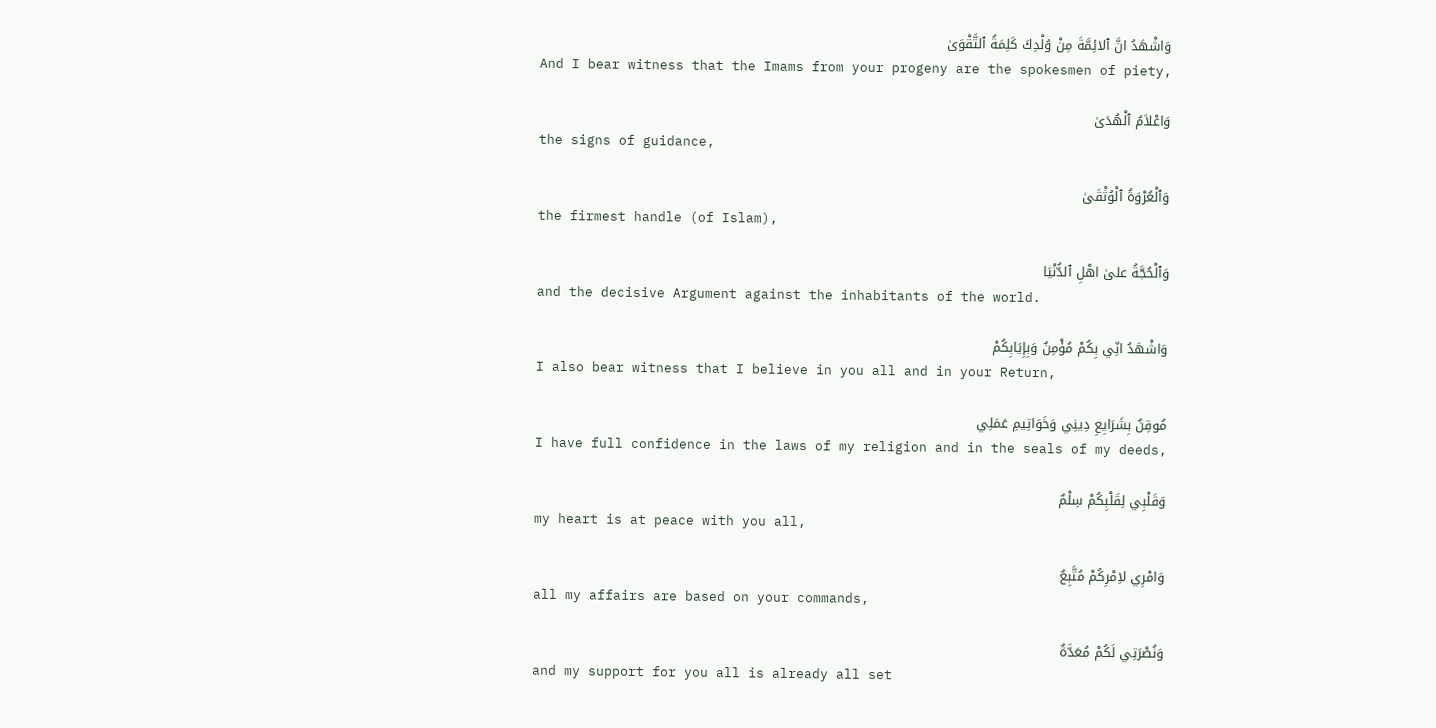وَاشْهَدُ انَّ ٱلائِمَّةَ مِنْ وُلْدِكَ كَلِمَةُ ٱلتَّقْوَىٰ
And I bear witness that the Imams from your progeny are the spokesmen of piety,

وَاعْلاَمُ ٱلْهُدَىٰ
the signs of guidance,

وَٱلْعُرْوَةُ ٱلْوُثْقَىٰ
the firmest handle (of Islam),

وَٱلْحُجَّةُ علىٰ اهْلِ ٱلدُّنْيَا
and the decisive Argument against the inhabitants of the world.

وَاشْهَدُ انِّي بِكُمْ مُؤْمِنٌ وَبِإِيَابِكُمْ
I also bear witness that I believe in you all and in your Return,

مُوقِنٌ بِشَرَايِعِ دِينِي وَخَوَاتِيمِ عَمَلِي
I have full confidence in the laws of my religion and in the seals of my deeds,

وَقَلْبِي لِقَلْبِكُمْ سِلْمٌ
my heart is at peace with you all,

وَامْرِي لاِمْرِكُمْ مُتَّبِعٌ
all my affairs are based on your commands,

وَنُصْرَتِي لَكُمْ مُعَدَّةٌ
and my support for you all is already all set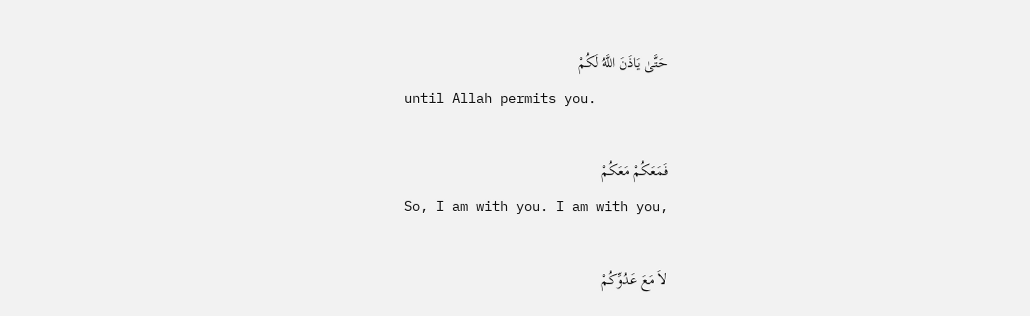حَتَّىٰ يَاذَنَ اللَّهُ لَكُمْ
until Allah permits you.

فَمَعَكُمْ مَعَكُمْ
So, I am with you. I am with you,

لاَ مَعَ عَدُوِّكُمْ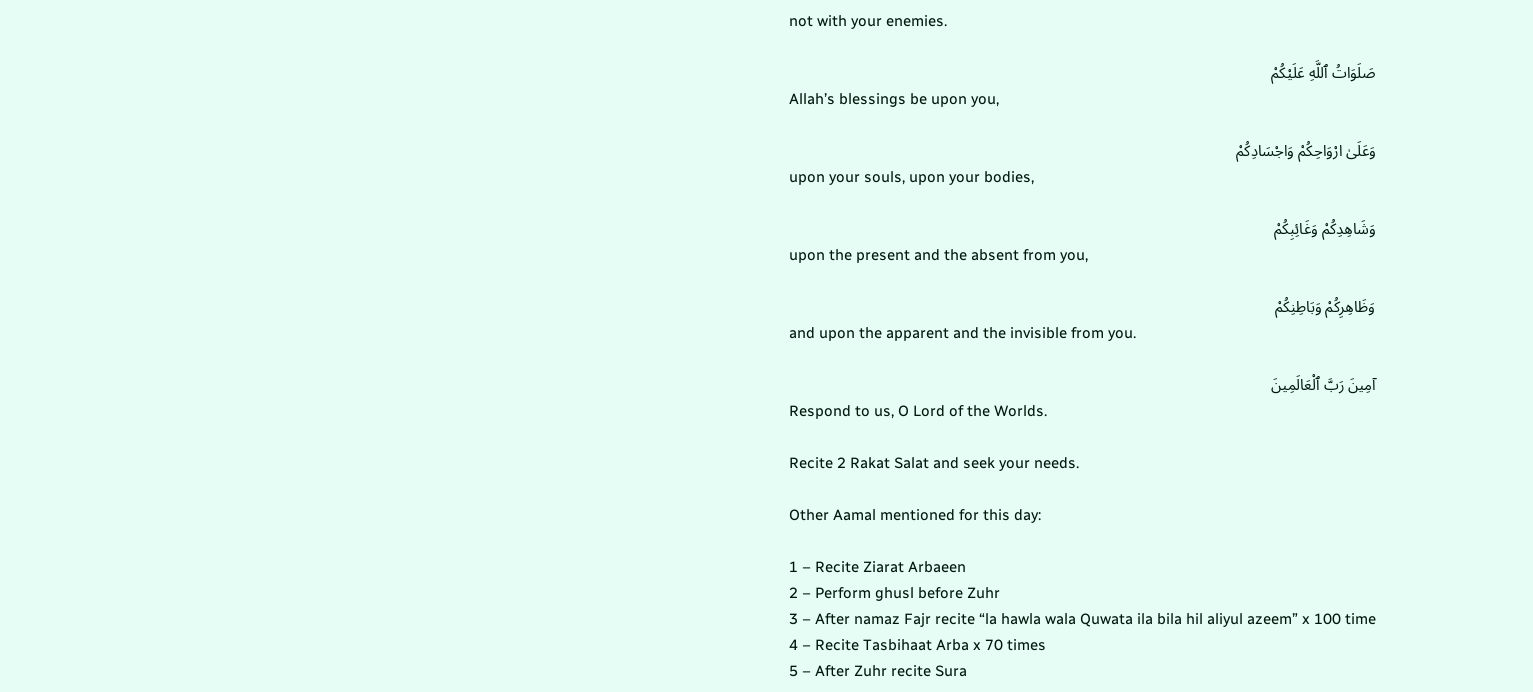not with your enemies.

صَلَوَاتُ ٱللَّهِ عَلَيْكُمْ
Allah’s blessings be upon you,

وَعَلَىٰ ارْوَاحِكُمْ وَاجْسَادِكُمْ
upon your souls, upon your bodies,

وَشَاهِدِكُمْ وَغَائِبِكُمْ
upon the present and the absent from you,

وَظَاهِرِكُمْ وَبَاطِنِكُمْ
and upon the apparent and the invisible from you.

آمِينَ رَبَّ ٱلْعَالَمِينَ
Respond to us, O Lord of the Worlds.

Recite 2 Rakat Salat and seek your needs.

Other Aamal mentioned for this day:

1 – Recite Ziarat Arbaeen
2 – Perform ghusl before Zuhr
3 – After namaz Fajr recite “la hawla wala Quwata ila bila hil aliyul azeem” x 100 time
4 – Recite Tasbihaat Arba x 70 times
5 – After Zuhr recite Sura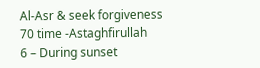Al-Asr & seek forgiveness 70 time -Astaghfirullah
6 – During sunset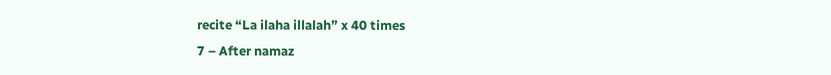recite “La ilaha illalah” x 40 times
7 – After namaz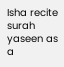Isha recite surah yaseen as a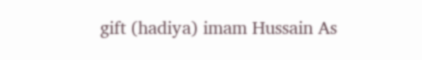gift (hadiya) imam Hussain As